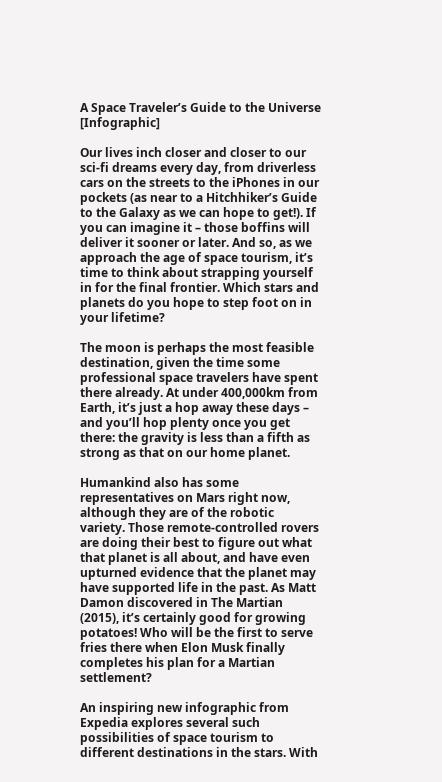A Space Traveler’s Guide to the Universe [Infographic]

Our lives inch closer and closer to our sci-fi dreams every day, from driverless cars on the streets to the iPhones in our pockets (as near to a Hitchhiker’s Guide to the Galaxy as we can hope to get!). If you can imagine it – those boffins will deliver it sooner or later. And so, as we approach the age of space tourism, it’s time to think about strapping yourself in for the final frontier. Which stars and planets do you hope to step foot on in your lifetime?

The moon is perhaps the most feasible destination, given the time some professional space travelers have spent there already. At under 400,000km from Earth, it’s just a hop away these days – and you’ll hop plenty once you get there: the gravity is less than a fifth as strong as that on our home planet.

Humankind also has some representatives on Mars right now, although they are of the robotic variety. Those remote-controlled rovers are doing their best to figure out what that planet is all about, and have even upturned evidence that the planet may have supported life in the past. As Matt Damon discovered in The Martian (2015), it’s certainly good for growing potatoes! Who will be the first to serve fries there when Elon Musk finally completes his plan for a Martian settlement?

An inspiring new infographic from Expedia explores several such possibilities of space tourism to different destinations in the stars. With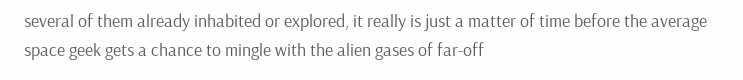several of them already inhabited or explored, it really is just a matter of time before the average space geek gets a chance to mingle with the alien gases of far-off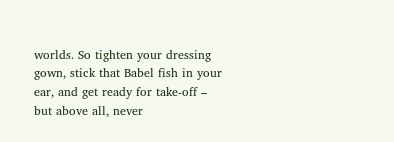worlds. So tighten your dressing gown, stick that Babel fish in your ear, and get ready for take-off – but above all, never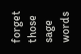forget those sage words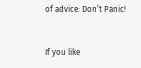of advice: Don’t Panic!


If you like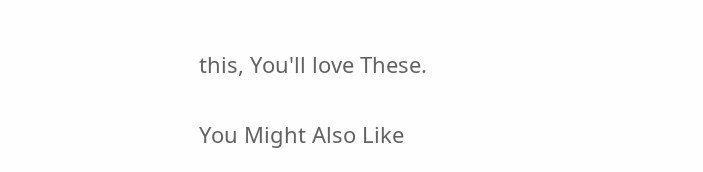this, You'll love These.

You Might Also Like